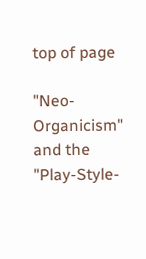top of page

"Neo-Organicism" and the "Play-Style-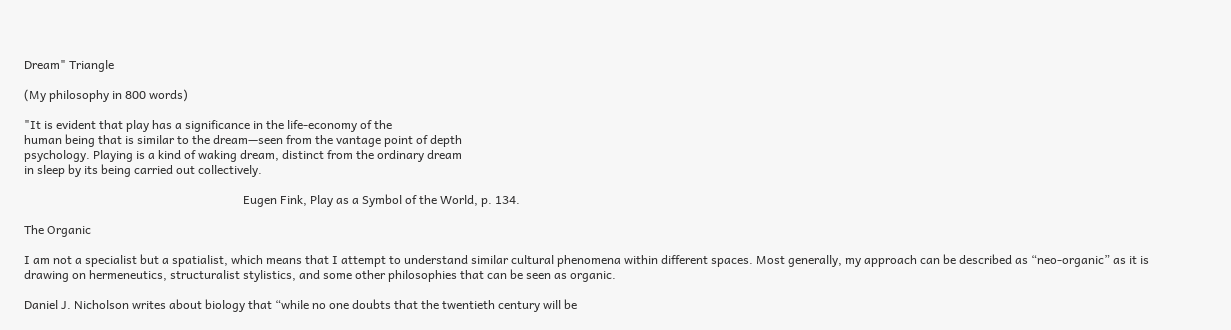Dream" Triangle

(My philosophy in 800 words)

"It is evident that play has a significance in the life-economy of the
human being that is similar to the dream—seen from the vantage point of depth
psychology. Playing is a kind of waking dream, distinct from the ordinary dream
in sleep by its being carried out collectively.

                                                                         Eugen Fink, Play as a Symbol of the World, p. 134.

The Organic

I am not a specialist but a spatialist, which means that I attempt to understand similar cultural phenomena within different spaces. Most generally, my approach can be described as “neo-organic” as it is drawing on hermeneutics, structuralist stylistics, and some other philosophies that can be seen as organic.

Daniel J. Nicholson writes about biology that “while no one doubts that the twentieth century will be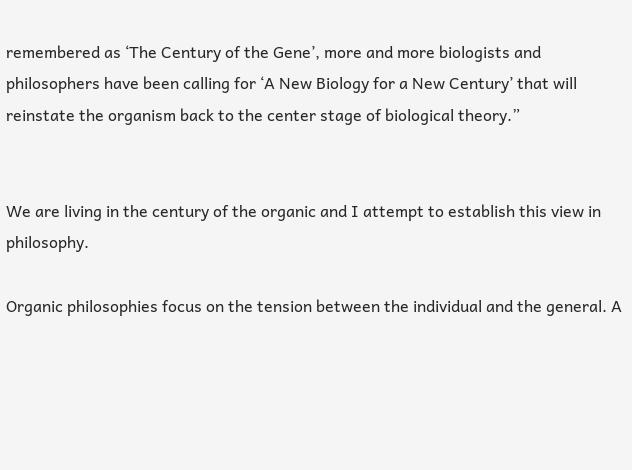remembered as ‘The Century of the Gene’, more and more biologists and philosophers have been calling for ‘A New Biology for a New Century’ that will reinstate the organism back to the center stage of biological theory.”


We are living in the century of the organic and I attempt to establish this view in philosophy.

Organic philosophies focus on the tension between the individual and the general. A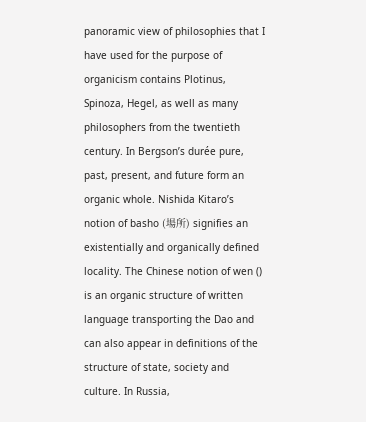panoramic view of philosophies that I have used for the purpose of organicism contains Plotinus, Spinoza, Hegel, as well as many philosophers from the twentieth century. In Bergson’s durée pure, past, present, and future form an organic whole. Nishida Kitaro’s notion of basho (場所) signifies an existentially and organically defined locality. The Chinese notion of wen () is an organic structure of written language transporting the Dao and can also appear in definitions of the structure of state, society and culture. In Russia,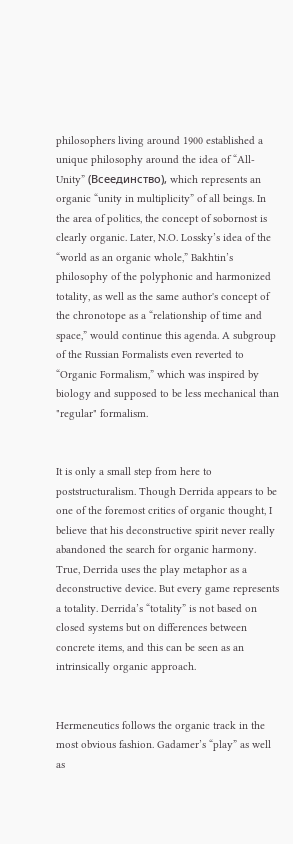philosophers living around 1900 established a unique philosophy around the idea of “All-Unity” (Всеединство), which represents an organic “unity in multiplicity” of all beings. In the area of politics, the concept of sobornost is clearly organic. Later, N.O. Lossky’s idea of the “world as an organic whole,” Bakhtin’s philosophy of the polyphonic and harmonized totality, as well as the same author's concept of the chronotope as a “relationship of time and space,” would continue this agenda. A subgroup of the Russian Formalists even reverted to “Organic Formalism,” which was inspired by biology and supposed to be less mechanical than "regular" formalism.


It is only a small step from here to poststructuralism. Though Derrida appears to be one of the foremost critics of organic thought, I believe that his deconstructive spirit never really abandoned the search for organic harmony. True, Derrida uses the play metaphor as a deconstructive device. But every game represents a totality. Derrida’s “totality” is not based on closed systems but on differences between concrete items, and this can be seen as an intrinsically organic approach.


Hermeneutics follows the organic track in the most obvious fashion. Gadamer’s “play” as well as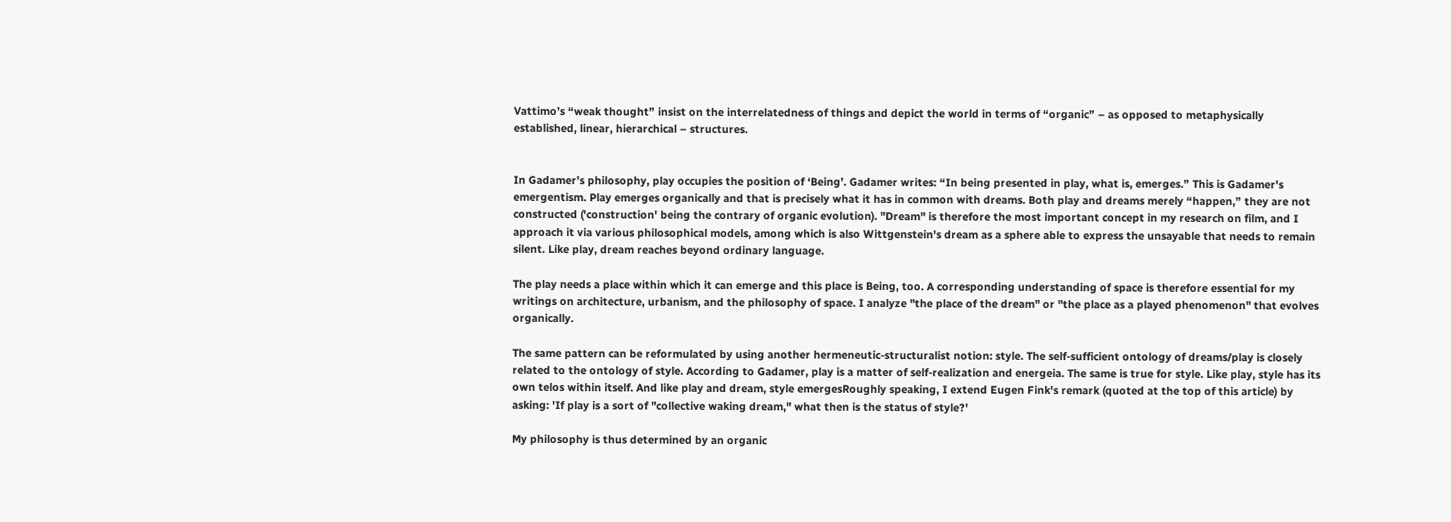Vattimo’s “weak thought” insist on the interrelatedness of things and depict the world in terms of “organic” – as opposed to metaphysically established, linear, hierarchical – structures.


In Gadamer’s philosophy, play occupies the position of ‘Being’. Gadamer writes: “In being presented in play, what is, emerges.” This is Gadamer's emergentism. Play emerges organically and that is precisely what it has in common with dreams. Both play and dreams merely “happen,” they are not constructed ('construction' being the contrary of organic evolution). "Dream" is therefore the most important concept in my research on film, and I approach it via various philosophical models, among which is also Wittgenstein's dream as a sphere able to express the unsayable that needs to remain silent. Like play, dream reaches beyond ordinary language.

The play needs a place within which it can emerge and this place is Being, too. A corresponding understanding of space is therefore essential for my writings on architecture, urbanism, and the philosophy of space. I analyze "the place of the dream" or "the place as a played phenomenon" that evolves organically.

The same pattern can be reformulated by using another hermeneutic-structuralist notion: style. The self-sufficient ontology of dreams/play is closely related to the ontology of style. According to Gadamer, play is a matter of self-realization and energeia. The same is true for style. Like play, style has its own telos within itself. And like play and dream, style emergesRoughly speaking, I extend Eugen Fink's remark (quoted at the top of this article) by asking: 'If play is a sort of "collective waking dream," what then is the status of style?'

My philosophy is thus determined by an organic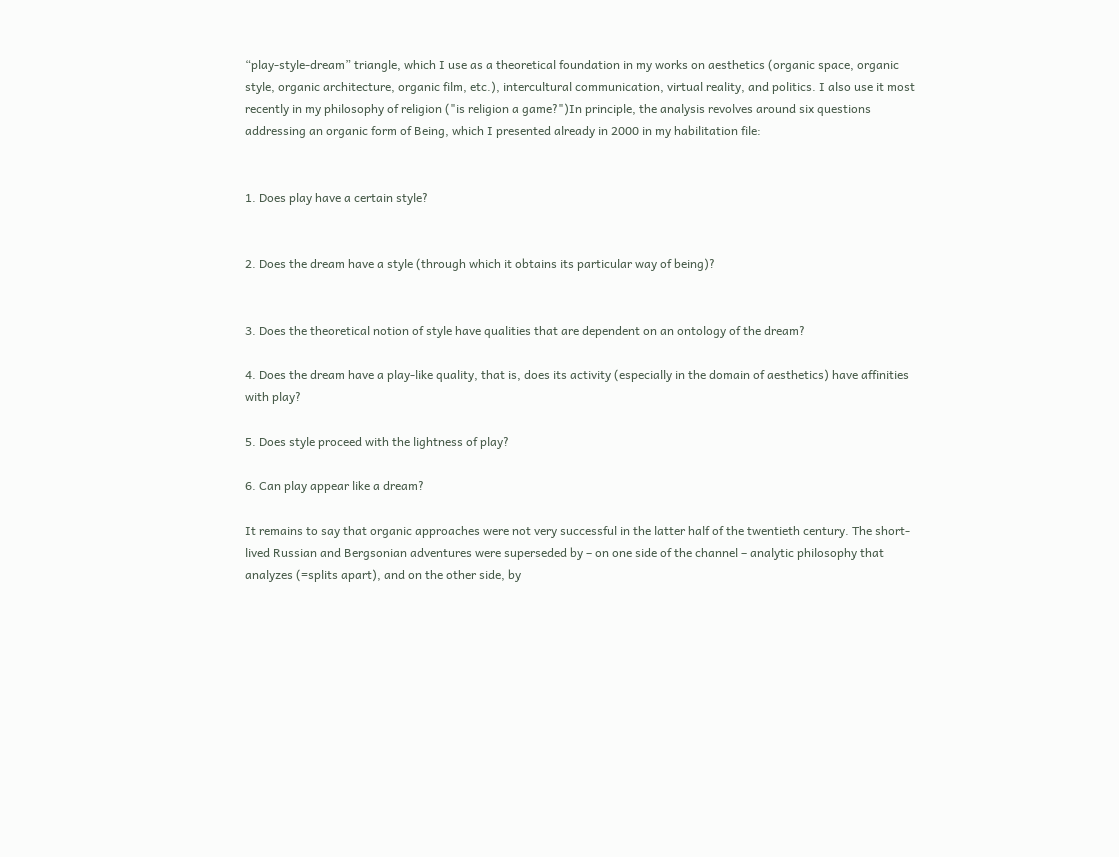“play-style-dream” triangle, which I use as a theoretical foundation in my works on aesthetics (organic space, organic style, organic architecture, organic film, etc.), intercultural communication, virtual reality, and politics. I also use it most recently in my philosophy of religion ("is religion a game?")In principle, the analysis revolves around six questions addressing an organic form of Being, which I presented already in 2000 in my habilitation file:


1. Does play have a certain style?


2. Does the dream have a style (through which it obtains its particular way of being)?


3. Does the theoretical notion of style have qualities that are dependent on an ontology of the dream?

4. Does the dream have a play-like quality, that is, does its activity (especially in the domain of aesthetics) have affinities with play?

5. Does style proceed with the lightness of play?

6. Can play appear like a dream?

It remains to say that organic approaches were not very successful in the latter half of the twentieth century. The short-lived Russian and Bergsonian adventures were superseded by – on one side of the channel – analytic philosophy that analyzes (=splits apart), and on the other side, by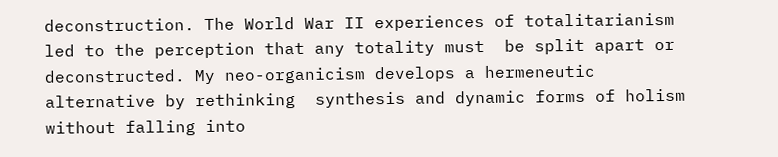deconstruction. The World War II experiences of totalitarianism led to the perception that any totality must  be split apart or deconstructed. My neo-organicism develops a hermeneutic alternative by rethinking  synthesis and dynamic forms of holism without falling into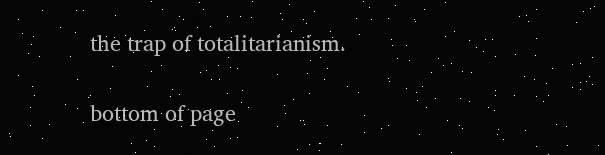the trap of totalitarianism.

bottom of page